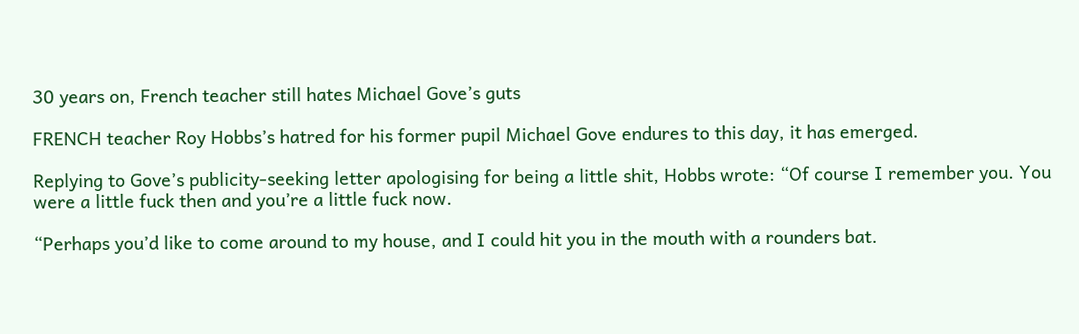30 years on, French teacher still hates Michael Gove’s guts

FRENCH teacher Roy Hobbs’s hatred for his former pupil Michael Gove endures to this day, it has emerged.

Replying to Gove’s publicity-seeking letter apologising for being a little shit, Hobbs wrote: “Of course I remember you. You were a little fuck then and you’re a little fuck now.

“Perhaps you’d like to come around to my house, and I could hit you in the mouth with a rounders bat.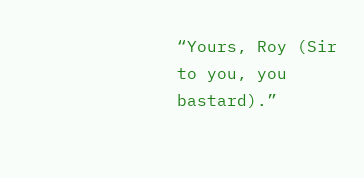“Yours, Roy (Sir to you, you bastard).”